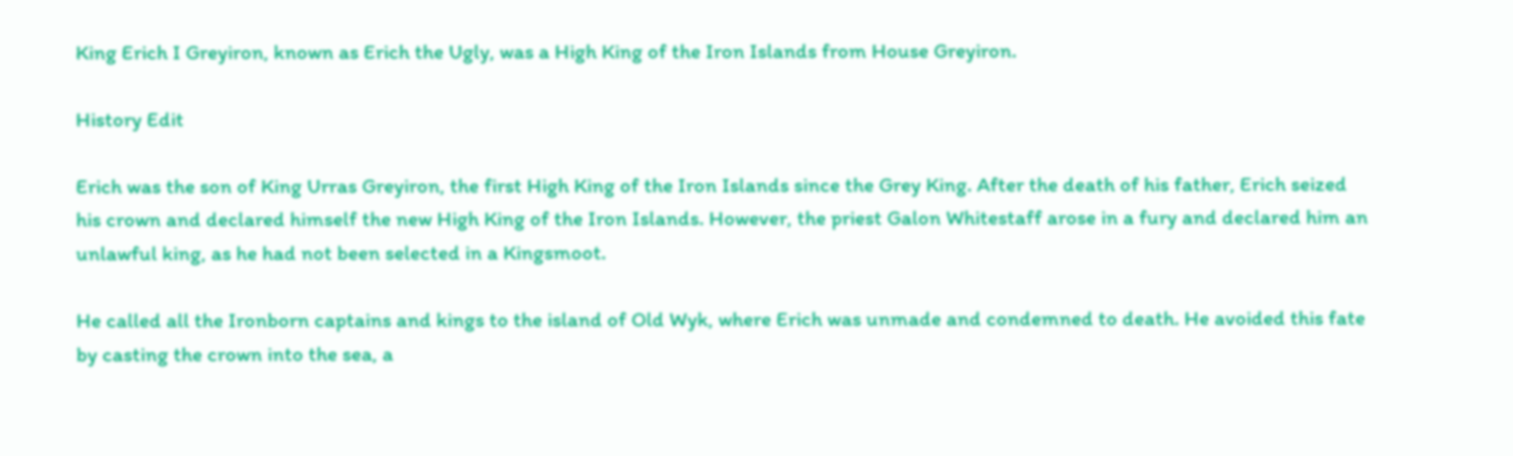King Erich I Greyiron, known as Erich the Ugly, was a High King of the Iron Islands from House Greyiron.

History Edit

Erich was the son of King Urras Greyiron, the first High King of the Iron Islands since the Grey King. After the death of his father, Erich seized his crown and declared himself the new High King of the Iron Islands. However, the priest Galon Whitestaff arose in a fury and declared him an unlawful king, as he had not been selected in a Kingsmoot.

He called all the Ironborn captains and kings to the island of Old Wyk, where Erich was unmade and condemned to death. He avoided this fate by casting the crown into the sea, a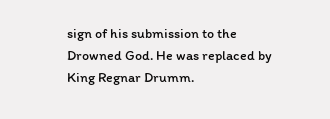sign of his submission to the Drowned God. He was replaced by King Regnar Drumm.